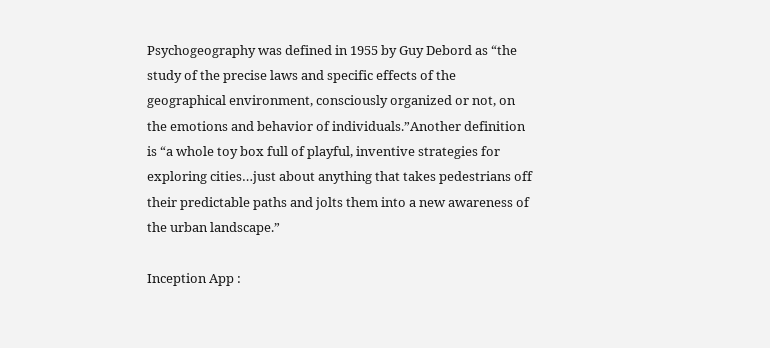Psychogeography was defined in 1955 by Guy Debord as “the study of the precise laws and specific effects of the geographical environment, consciously organized or not, on the emotions and behavior of individuals.”Another definition is “a whole toy box full of playful, inventive strategies for exploring cities…just about anything that takes pedestrians off their predictable paths and jolts them into a new awareness of the urban landscape.”

Inception App :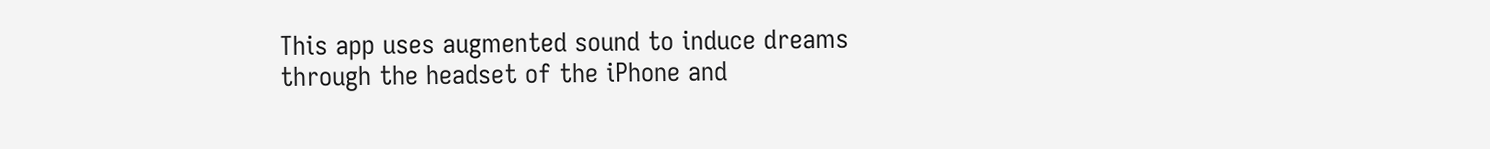This app uses augmented sound to induce dreams through the headset of the iPhone and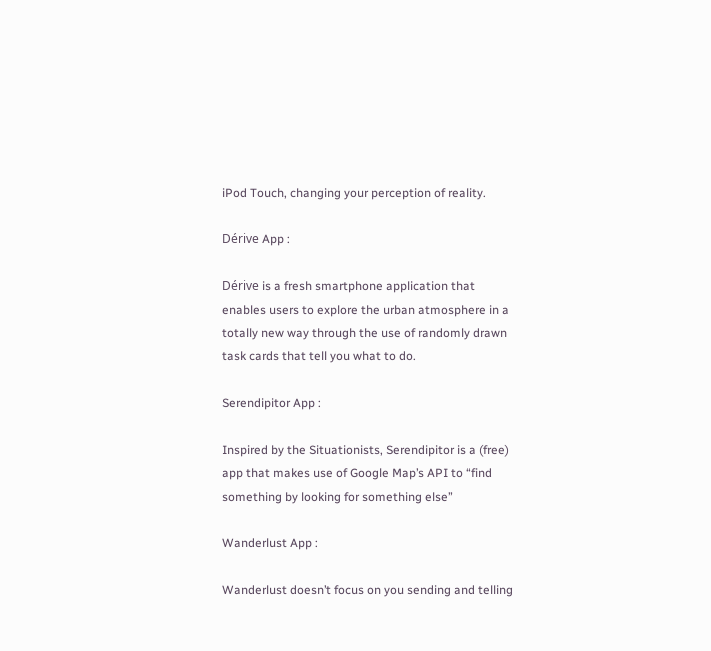iPod Touch, changing your perception of reality.

Dérive App :

Dérive is a fresh smartphone application that enables users to explore the urban atmosphere in a totally new way through the use of randomly drawn task cards that tell you what to do.

Serendipitor App :

Inspired by the Situationists, Serendipitor is a (free) app that makes use of Google Map’s API to “find something by looking for something else”

Wanderlust App :

Wanderlust doesn’t focus on you sending and telling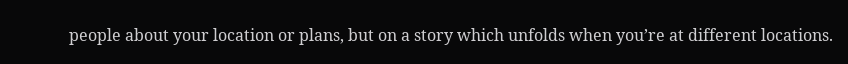people about your location or plans, but on a story which unfolds when you’re at different locations.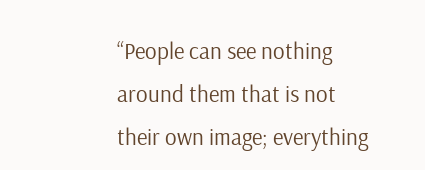“People can see nothing around them that is not their own image; everything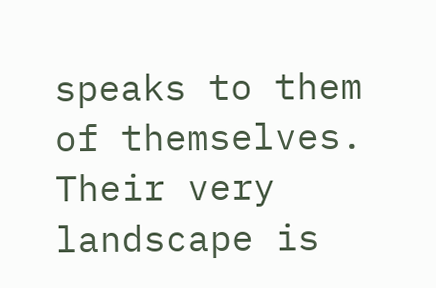speaks to them of themselves. Their very landscape is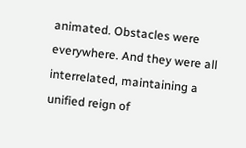animated. Obstacles were everywhere. And they were all interrelated, maintaining a unified reign of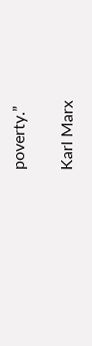poverty.”

Karl Marx